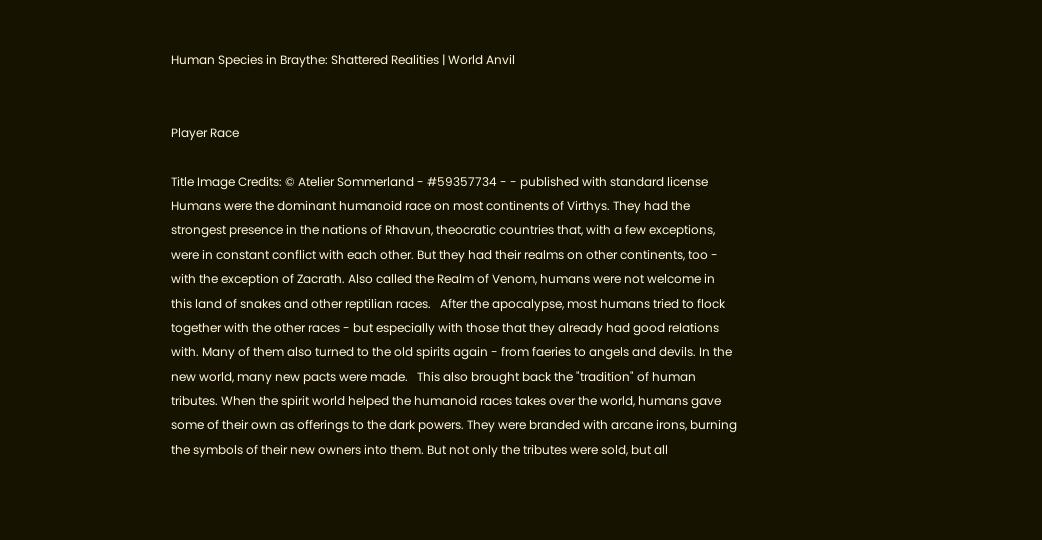Human Species in Braythe: Shattered Realities | World Anvil


Player Race

Title Image Credits: © Atelier Sommerland - #59357734 - - published with standard license
Humans were the dominant humanoid race on most continents of Virthys. They had the strongest presence in the nations of Rhavun, theocratic countries that, with a few exceptions, were in constant conflict with each other. But they had their realms on other continents, too - with the exception of Zacrath. Also called the Realm of Venom, humans were not welcome in this land of snakes and other reptilian races.   After the apocalypse, most humans tried to flock together with the other races - but especially with those that they already had good relations with. Many of them also turned to the old spirits again - from faeries to angels and devils. In the new world, many new pacts were made.   This also brought back the "tradition" of human tributes. When the spirit world helped the humanoid races takes over the world, humans gave some of their own as offerings to the dark powers. They were branded with arcane irons, burning the symbols of their new owners into them. But not only the tributes were sold, but all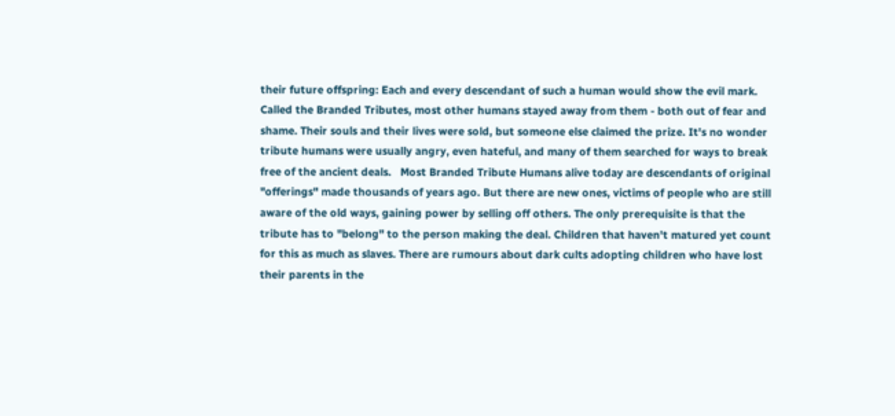their future offspring: Each and every descendant of such a human would show the evil mark.   Called the Branded Tributes, most other humans stayed away from them - both out of fear and shame. Their souls and their lives were sold, but someone else claimed the prize. It's no wonder tribute humans were usually angry, even hateful, and many of them searched for ways to break free of the ancient deals.   Most Branded Tribute Humans alive today are descendants of original "offerings" made thousands of years ago. But there are new ones, victims of people who are still aware of the old ways, gaining power by selling off others. The only prerequisite is that the tribute has to "belong" to the person making the deal. Children that haven't matured yet count for this as much as slaves. There are rumours about dark cults adopting children who have lost their parents in the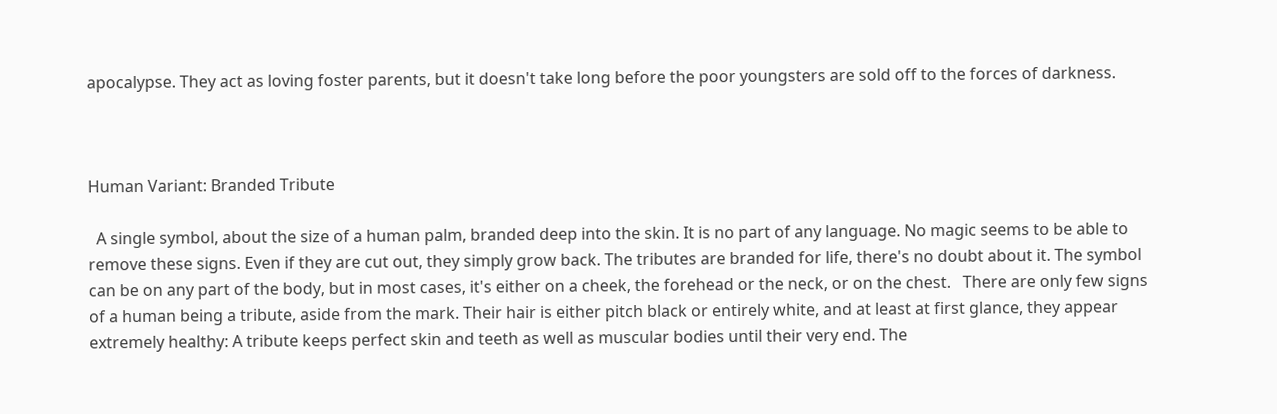apocalypse. They act as loving foster parents, but it doesn't take long before the poor youngsters are sold off to the forces of darkness.



Human Variant: Branded Tribute

  A single symbol, about the size of a human palm, branded deep into the skin. It is no part of any language. No magic seems to be able to remove these signs. Even if they are cut out, they simply grow back. The tributes are branded for life, there's no doubt about it. The symbol can be on any part of the body, but in most cases, it's either on a cheek, the forehead or the neck, or on the chest.   There are only few signs of a human being a tribute, aside from the mark. Their hair is either pitch black or entirely white, and at least at first glance, they appear extremely healthy: A tribute keeps perfect skin and teeth as well as muscular bodies until their very end. The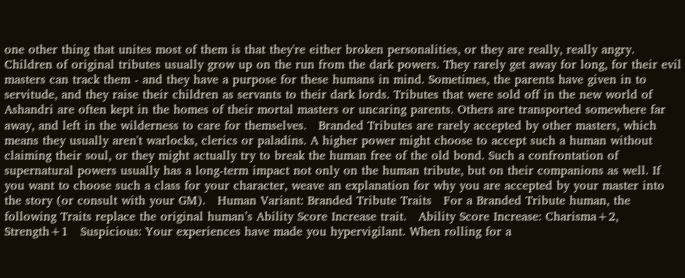one other thing that unites most of them is that they're either broken personalities, or they are really, really angry.   Children of original tributes usually grow up on the run from the dark powers. They rarely get away for long, for their evil masters can track them - and they have a purpose for these humans in mind. Sometimes, the parents have given in to servitude, and they raise their children as servants to their dark lords. Tributes that were sold off in the new world of Ashandri are often kept in the homes of their mortal masters or uncaring parents. Others are transported somewhere far away, and left in the wilderness to care for themselves.   Branded Tributes are rarely accepted by other masters, which means they usually aren't warlocks, clerics or paladins. A higher power might choose to accept such a human without claiming their soul, or they might actually try to break the human free of the old bond. Such a confrontation of supernatural powers usually has a long-term impact not only on the human tribute, but on their companions as well. If you want to choose such a class for your character, weave an explanation for why you are accepted by your master into the story (or consult with your GM).   Human Variant: Branded Tribute Traits   For a Branded Tribute human, the following Traits replace the original human’s Ability Score Increase trait.   Ability Score Increase: Charisma+2, Strength+1   Suspicious: Your experiences have made you hypervigilant. When rolling for a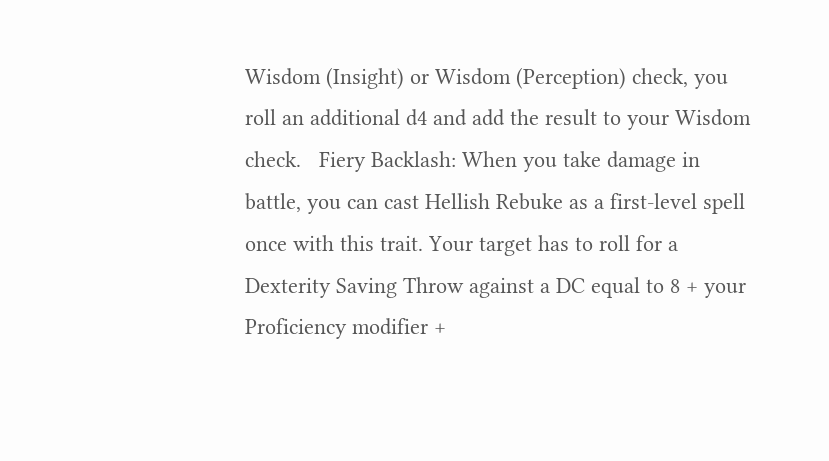Wisdom (Insight) or Wisdom (Perception) check, you roll an additional d4 and add the result to your Wisdom check.   Fiery Backlash: When you take damage in battle, you can cast Hellish Rebuke as a first-level spell once with this trait. Your target has to roll for a Dexterity Saving Throw against a DC equal to 8 + your Proficiency modifier +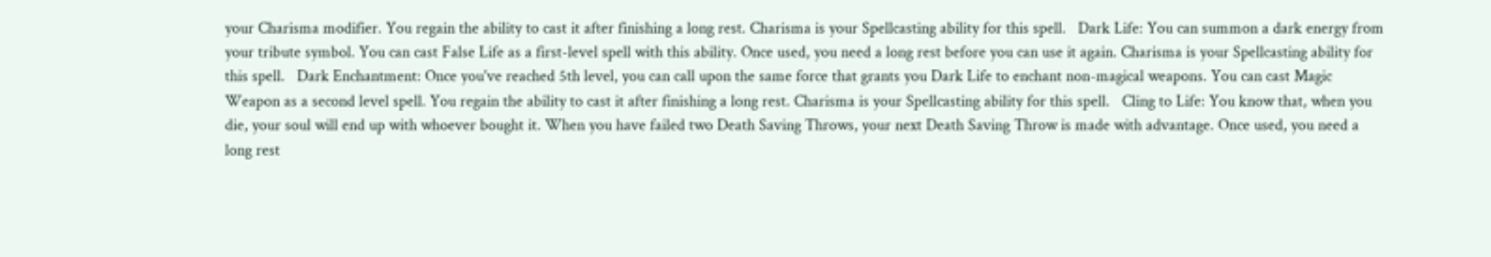your Charisma modifier. You regain the ability to cast it after finishing a long rest. Charisma is your Spellcasting ability for this spell.   Dark Life: You can summon a dark energy from your tribute symbol. You can cast False Life as a first-level spell with this ability. Once used, you need a long rest before you can use it again. Charisma is your Spellcasting ability for this spell.   Dark Enchantment: Once you've reached 5th level, you can call upon the same force that grants you Dark Life to enchant non-magical weapons. You can cast Magic Weapon as a second level spell. You regain the ability to cast it after finishing a long rest. Charisma is your Spellcasting ability for this spell.   Cling to Life: You know that, when you die, your soul will end up with whoever bought it. When you have failed two Death Saving Throws, your next Death Saving Throw is made with advantage. Once used, you need a long rest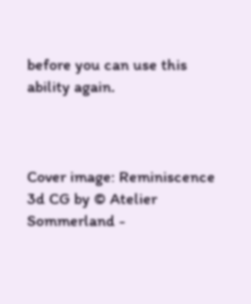before you can use this ability again.



Cover image: Reminiscence 3d CG by © Atelier Sommerland -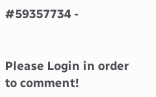#59357734 -


Please Login in order to comment!